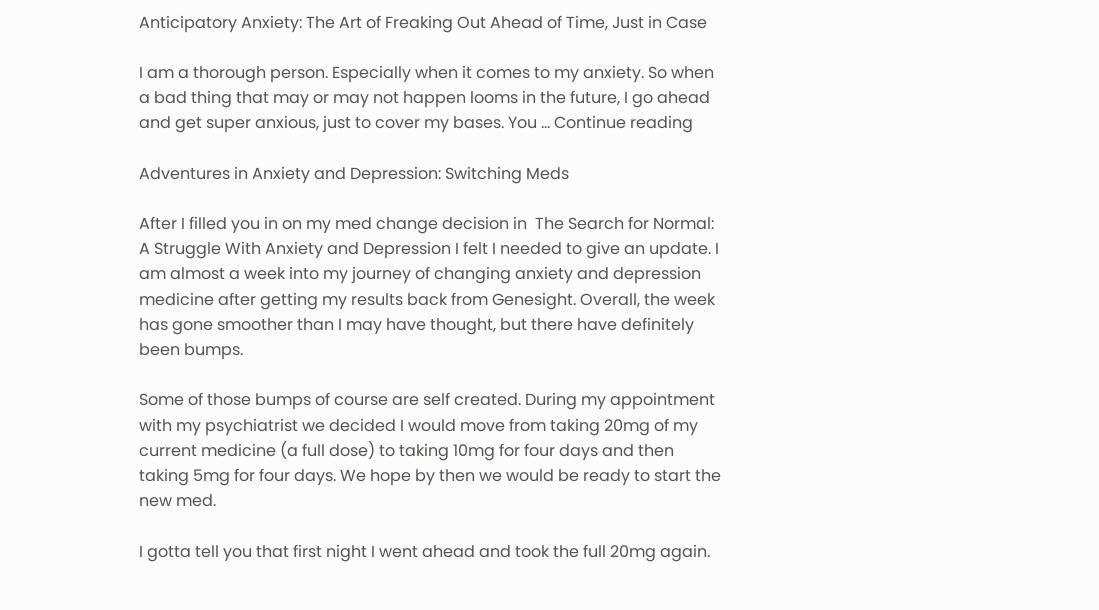Anticipatory Anxiety: The Art of Freaking Out Ahead of Time, Just in Case

I am a thorough person. Especially when it comes to my anxiety. So when a bad thing that may or may not happen looms in the future, I go ahead and get super anxious, just to cover my bases. You … Continue reading

Adventures in Anxiety and Depression: Switching Meds

After I filled you in on my med change decision in  The Search for Normal: A Struggle With Anxiety and Depression I felt I needed to give an update. I am almost a week into my journey of changing anxiety and depression medicine after getting my results back from Genesight. Overall, the week has gone smoother than I may have thought, but there have definitely been bumps.

Some of those bumps of course are self created. During my appointment with my psychiatrist we decided I would move from taking 20mg of my current medicine (a full dose) to taking 10mg for four days and then taking 5mg for four days. We hope by then we would be ready to start the new med.

I gotta tell you that first night I went ahead and took the full 20mg again.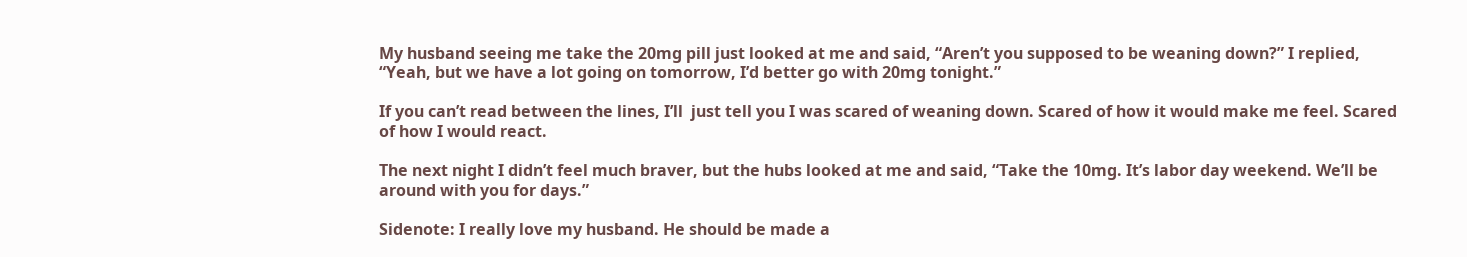My husband seeing me take the 20mg pill just looked at me and said, “Aren’t you supposed to be weaning down?” I replied, “Yeah, but we have a lot going on tomorrow, I’d better go with 20mg tonight.”

If you can’t read between the lines, I’ll  just tell you I was scared of weaning down. Scared of how it would make me feel. Scared of how I would react.

The next night I didn’t feel much braver, but the hubs looked at me and said, “Take the 10mg. It’s labor day weekend. We’ll be around with you for days.”

Sidenote: I really love my husband. He should be made a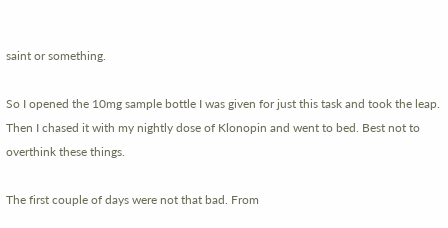saint or something.

So I opened the 10mg sample bottle I was given for just this task and took the leap. Then I chased it with my nightly dose of Klonopin and went to bed. Best not to overthink these things.

The first couple of days were not that bad. From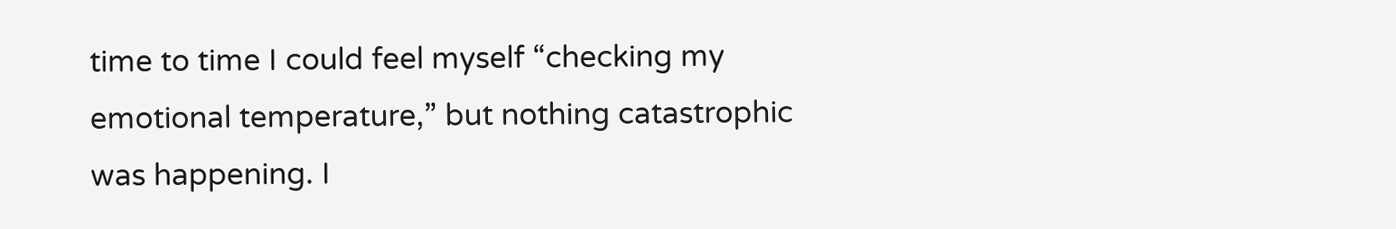time to time I could feel myself “checking my emotional temperature,” but nothing catastrophic was happening. I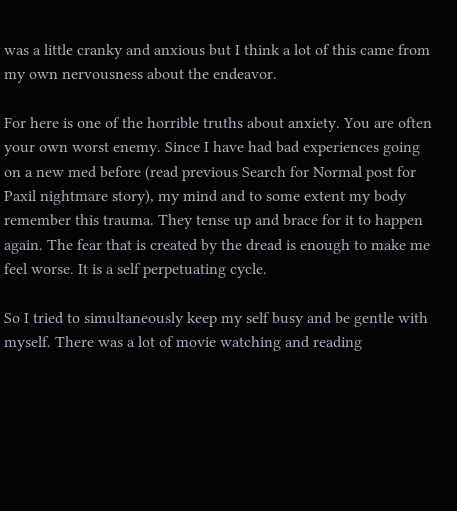was a little cranky and anxious but I think a lot of this came from my own nervousness about the endeavor.

For here is one of the horrible truths about anxiety. You are often your own worst enemy. Since I have had bad experiences going on a new med before (read previous Search for Normal post for Paxil nightmare story), my mind and to some extent my body remember this trauma. They tense up and brace for it to happen again. The fear that is created by the dread is enough to make me feel worse. It is a self perpetuating cycle.

So I tried to simultaneously keep my self busy and be gentle with myself. There was a lot of movie watching and reading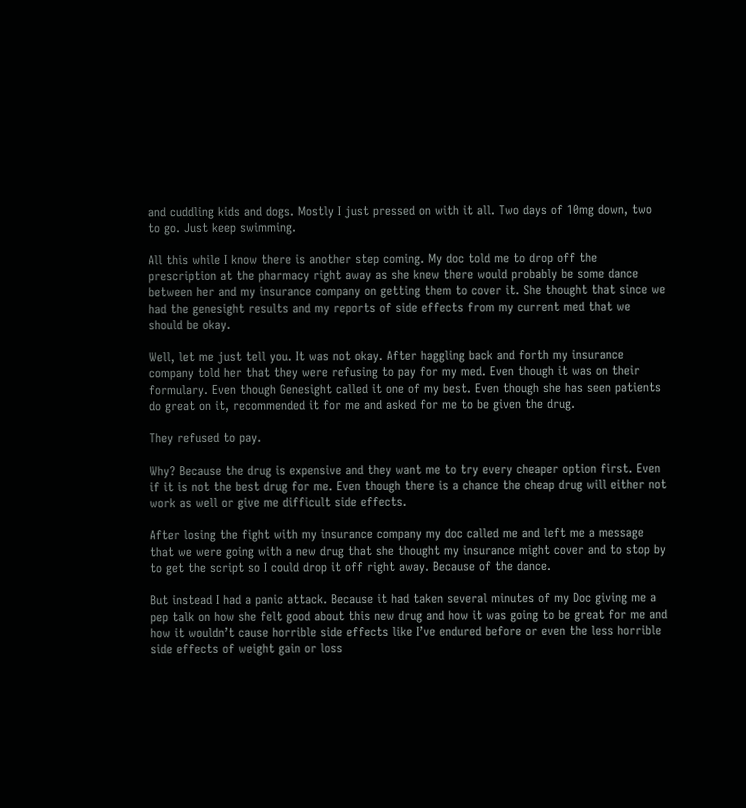and cuddling kids and dogs. Mostly I just pressed on with it all. Two days of 10mg down, two to go. Just keep swimming.

All this while I know there is another step coming. My doc told me to drop off the prescription at the pharmacy right away as she knew there would probably be some dance between her and my insurance company on getting them to cover it. She thought that since we had the genesight results and my reports of side effects from my current med that we should be okay.

Well, let me just tell you. It was not okay. After haggling back and forth my insurance company told her that they were refusing to pay for my med. Even though it was on their formulary. Even though Genesight called it one of my best. Even though she has seen patients do great on it, recommended it for me and asked for me to be given the drug.

They refused to pay.

Why? Because the drug is expensive and they want me to try every cheaper option first. Even if it is not the best drug for me. Even though there is a chance the cheap drug will either not work as well or give me difficult side effects.

After losing the fight with my insurance company my doc called me and left me a message that we were going with a new drug that she thought my insurance might cover and to stop by to get the script so I could drop it off right away. Because of the dance.

But instead I had a panic attack. Because it had taken several minutes of my Doc giving me a pep talk on how she felt good about this new drug and how it was going to be great for me and how it wouldn’t cause horrible side effects like I’ve endured before or even the less horrible side effects of weight gain or loss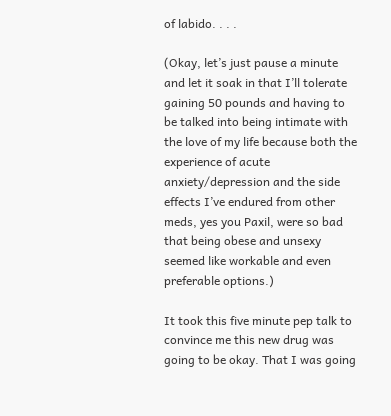of labido. . . .

(Okay, let’s just pause a minute and let it soak in that I’ll tolerate gaining 50 pounds and having to be talked into being intimate with the love of my life because both the experience of acute anxiety/depression and the side effects I’ve endured from other meds, yes you Paxil, were so bad that being obese and unsexy seemed like workable and even preferable options.)

It took this five minute pep talk to convince me this new drug was going to be okay. That I was going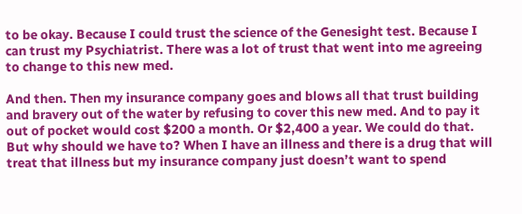to be okay. Because I could trust the science of the Genesight test. Because I can trust my Psychiatrist. There was a lot of trust that went into me agreeing to change to this new med.

And then. Then my insurance company goes and blows all that trust building and bravery out of the water by refusing to cover this new med. And to pay it out of pocket would cost $200 a month. Or $2,400 a year. We could do that. But why should we have to? When I have an illness and there is a drug that will treat that illness but my insurance company just doesn’t want to spend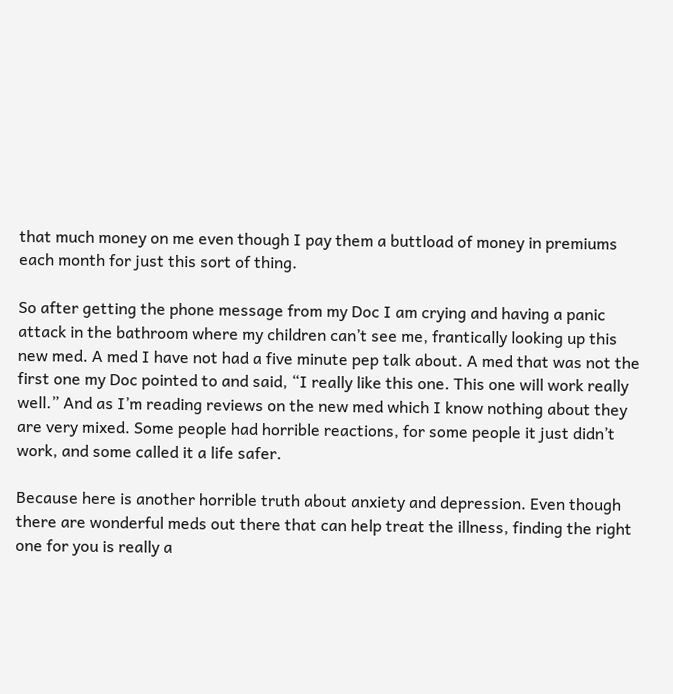that much money on me even though I pay them a buttload of money in premiums each month for just this sort of thing.

So after getting the phone message from my Doc I am crying and having a panic attack in the bathroom where my children can’t see me, frantically looking up this new med. A med I have not had a five minute pep talk about. A med that was not the first one my Doc pointed to and said, “I really like this one. This one will work really well.” And as I’m reading reviews on the new med which I know nothing about they are very mixed. Some people had horrible reactions, for some people it just didn’t work, and some called it a life safer.

Because here is another horrible truth about anxiety and depression. Even though there are wonderful meds out there that can help treat the illness, finding the right one for you is really a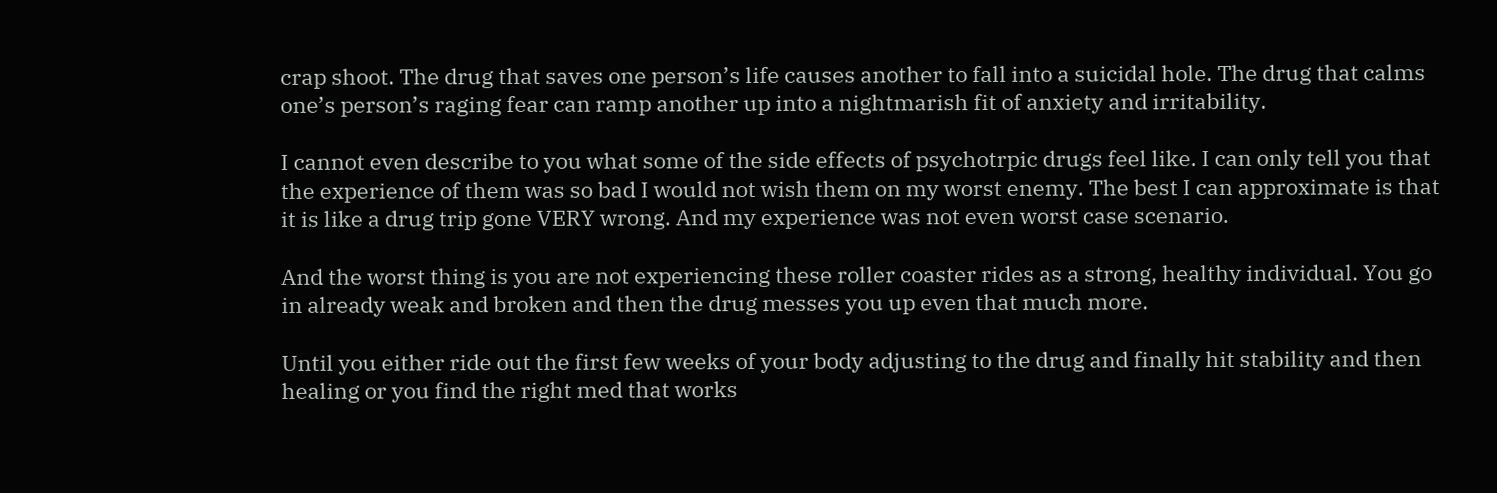crap shoot. The drug that saves one person’s life causes another to fall into a suicidal hole. The drug that calms one’s person’s raging fear can ramp another up into a nightmarish fit of anxiety and irritability.

I cannot even describe to you what some of the side effects of psychotrpic drugs feel like. I can only tell you that the experience of them was so bad I would not wish them on my worst enemy. The best I can approximate is that it is like a drug trip gone VERY wrong. And my experience was not even worst case scenario.

And the worst thing is you are not experiencing these roller coaster rides as a strong, healthy individual. You go in already weak and broken and then the drug messes you up even that much more.

Until you either ride out the first few weeks of your body adjusting to the drug and finally hit stability and then healing or you find the right med that works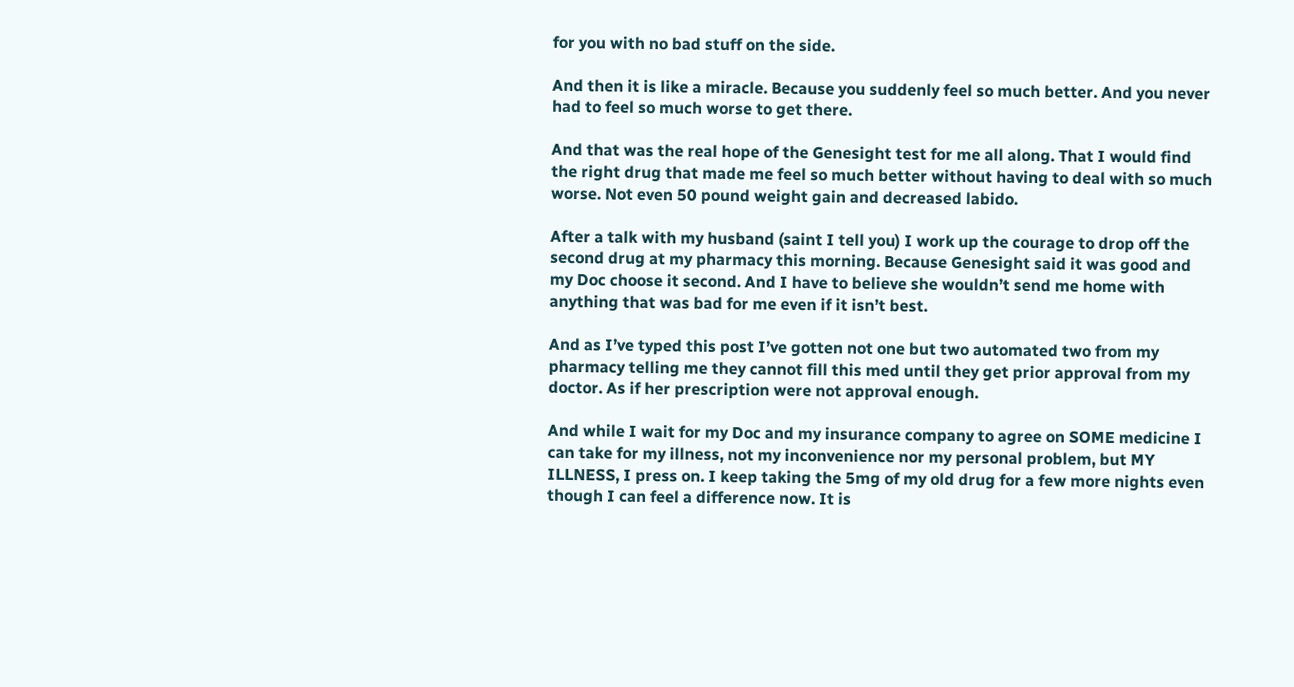for you with no bad stuff on the side.

And then it is like a miracle. Because you suddenly feel so much better. And you never had to feel so much worse to get there.

And that was the real hope of the Genesight test for me all along. That I would find the right drug that made me feel so much better without having to deal with so much worse. Not even 50 pound weight gain and decreased labido.

After a talk with my husband (saint I tell you) I work up the courage to drop off the second drug at my pharmacy this morning. Because Genesight said it was good and my Doc choose it second. And I have to believe she wouldn’t send me home with anything that was bad for me even if it isn’t best.

And as I’ve typed this post I’ve gotten not one but two automated two from my pharmacy telling me they cannot fill this med until they get prior approval from my doctor. As if her prescription were not approval enough.

And while I wait for my Doc and my insurance company to agree on SOME medicine I can take for my illness, not my inconvenience nor my personal problem, but MY ILLNESS, I press on. I keep taking the 5mg of my old drug for a few more nights even though I can feel a difference now. It is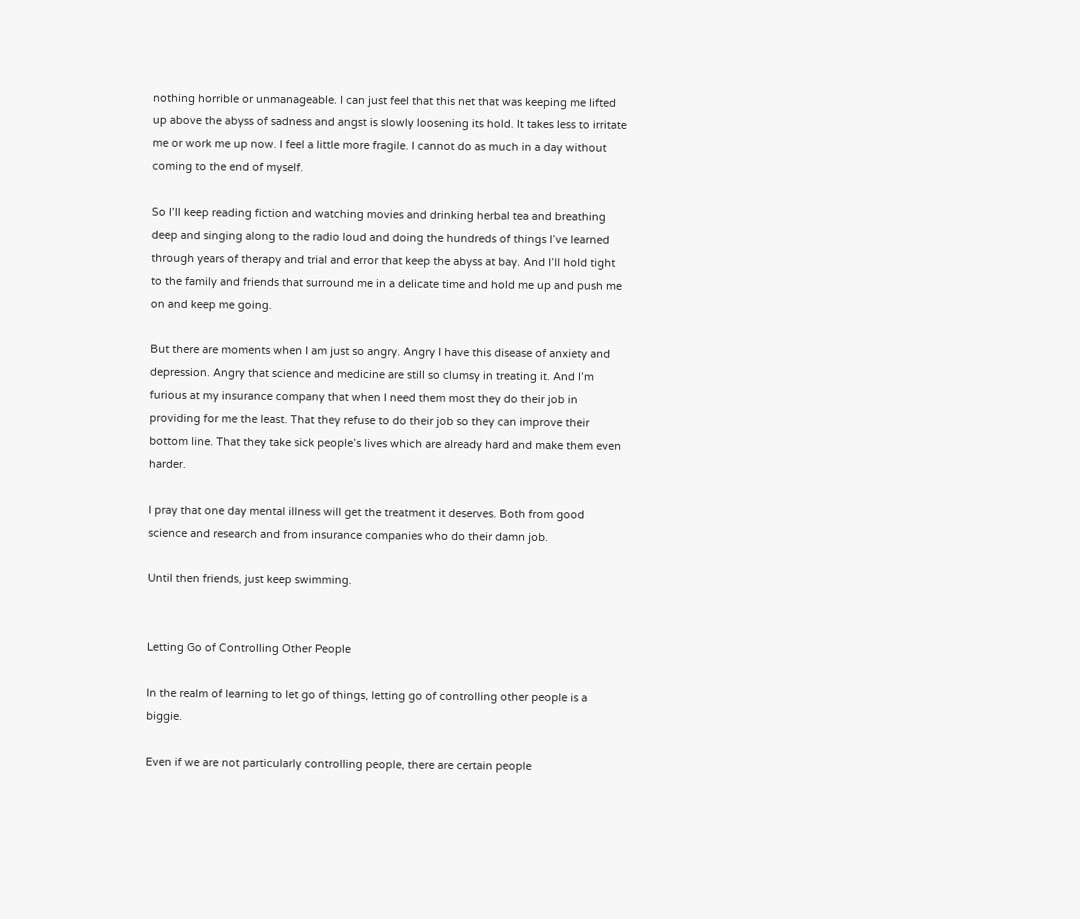nothing horrible or unmanageable. I can just feel that this net that was keeping me lifted up above the abyss of sadness and angst is slowly loosening its hold. It takes less to irritate me or work me up now. I feel a little more fragile. I cannot do as much in a day without coming to the end of myself.

So I’ll keep reading fiction and watching movies and drinking herbal tea and breathing deep and singing along to the radio loud and doing the hundreds of things I’ve learned through years of therapy and trial and error that keep the abyss at bay. And I’ll hold tight to the family and friends that surround me in a delicate time and hold me up and push me on and keep me going.

But there are moments when I am just so angry. Angry I have this disease of anxiety and depression. Angry that science and medicine are still so clumsy in treating it. And I’m furious at my insurance company that when I need them most they do their job in providing for me the least. That they refuse to do their job so they can improve their bottom line. That they take sick people’s lives which are already hard and make them even harder.

I pray that one day mental illness will get the treatment it deserves. Both from good science and research and from insurance companies who do their damn job.

Until then friends, just keep swimming.


Letting Go of Controlling Other People

In the realm of learning to let go of things, letting go of controlling other people is a biggie.

Even if we are not particularly controlling people, there are certain people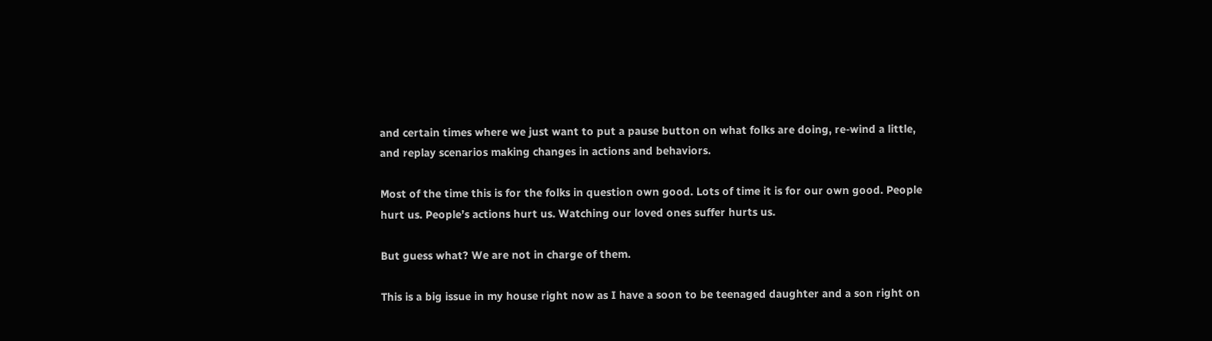and certain times where we just want to put a pause button on what folks are doing, re-wind a little, and replay scenarios making changes in actions and behaviors.

Most of the time this is for the folks in question own good. Lots of time it is for our own good. People hurt us. People’s actions hurt us. Watching our loved ones suffer hurts us.

But guess what? We are not in charge of them.

This is a big issue in my house right now as I have a soon to be teenaged daughter and a son right on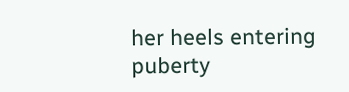her heels entering puberty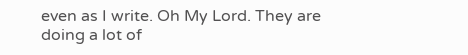even as I write. Oh My Lord. They are doing a lot of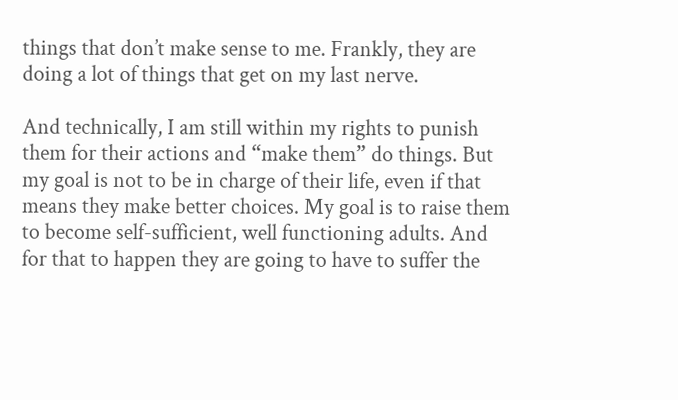things that don’t make sense to me. Frankly, they are doing a lot of things that get on my last nerve.

And technically, I am still within my rights to punish them for their actions and “make them” do things. But my goal is not to be in charge of their life, even if that means they make better choices. My goal is to raise them to become self-sufficient, well functioning adults. And for that to happen they are going to have to suffer the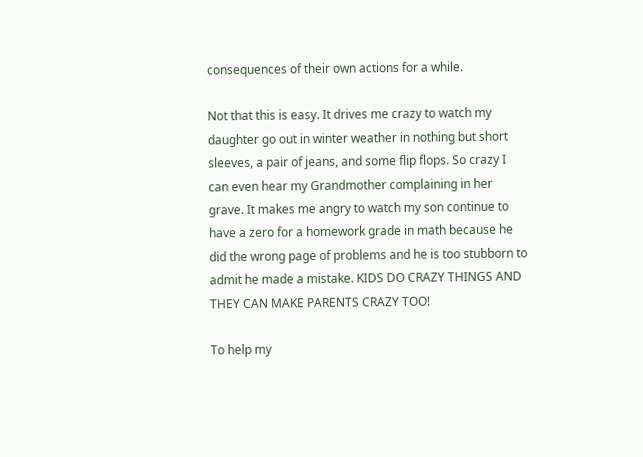consequences of their own actions for a while.

Not that this is easy. It drives me crazy to watch my daughter go out in winter weather in nothing but short sleeves, a pair of jeans, and some flip flops. So crazy I can even hear my Grandmother complaining in her grave. It makes me angry to watch my son continue to have a zero for a homework grade in math because he did the wrong page of problems and he is too stubborn to admit he made a mistake. KIDS DO CRAZY THINGS AND THEY CAN MAKE PARENTS CRAZY TOO!

To help my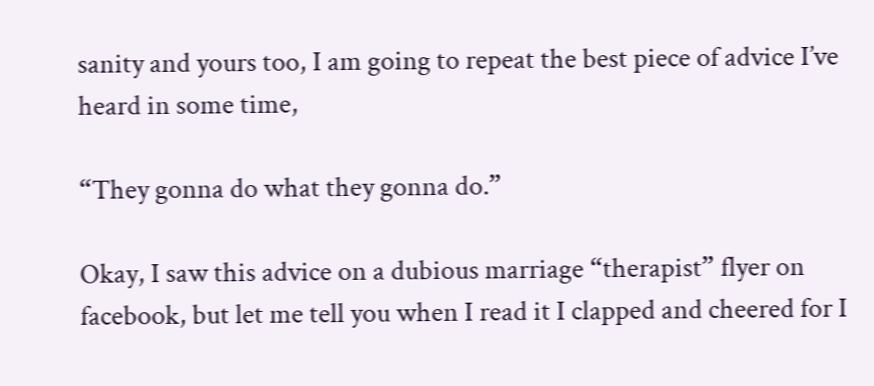sanity and yours too, I am going to repeat the best piece of advice I’ve heard in some time,

“They gonna do what they gonna do.”

Okay, I saw this advice on a dubious marriage “therapist” flyer on facebook, but let me tell you when I read it I clapped and cheered for I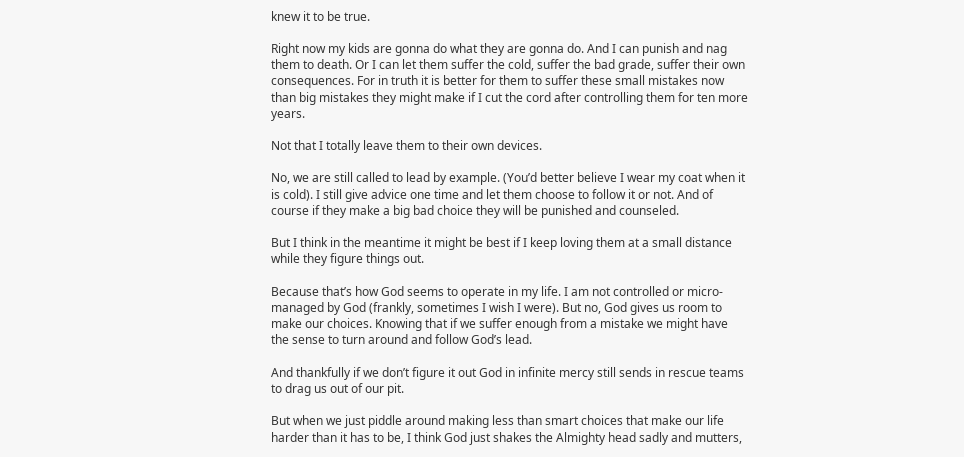knew it to be true.

Right now my kids are gonna do what they are gonna do. And I can punish and nag them to death. Or I can let them suffer the cold, suffer the bad grade, suffer their own consequences. For in truth it is better for them to suffer these small mistakes now than big mistakes they might make if I cut the cord after controlling them for ten more years.

Not that I totally leave them to their own devices.

No, we are still called to lead by example. (You’d better believe I wear my coat when it is cold). I still give advice one time and let them choose to follow it or not. And of course if they make a big bad choice they will be punished and counseled.

But I think in the meantime it might be best if I keep loving them at a small distance while they figure things out.

Because that’s how God seems to operate in my life. I am not controlled or micro-managed by God (frankly, sometimes I wish I were). But no, God gives us room to make our choices. Knowing that if we suffer enough from a mistake we might have the sense to turn around and follow God’s lead.

And thankfully if we don’t figure it out God in infinite mercy still sends in rescue teams to drag us out of our pit.

But when we just piddle around making less than smart choices that make our life harder than it has to be, I think God just shakes the Almighty head sadly and mutters,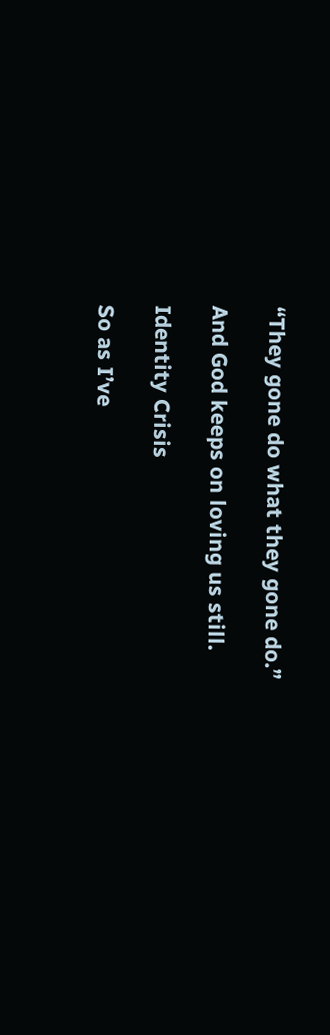“They gone do what they gone do.”

And God keeps on loving us still.

Identity Crisis

So as I’ve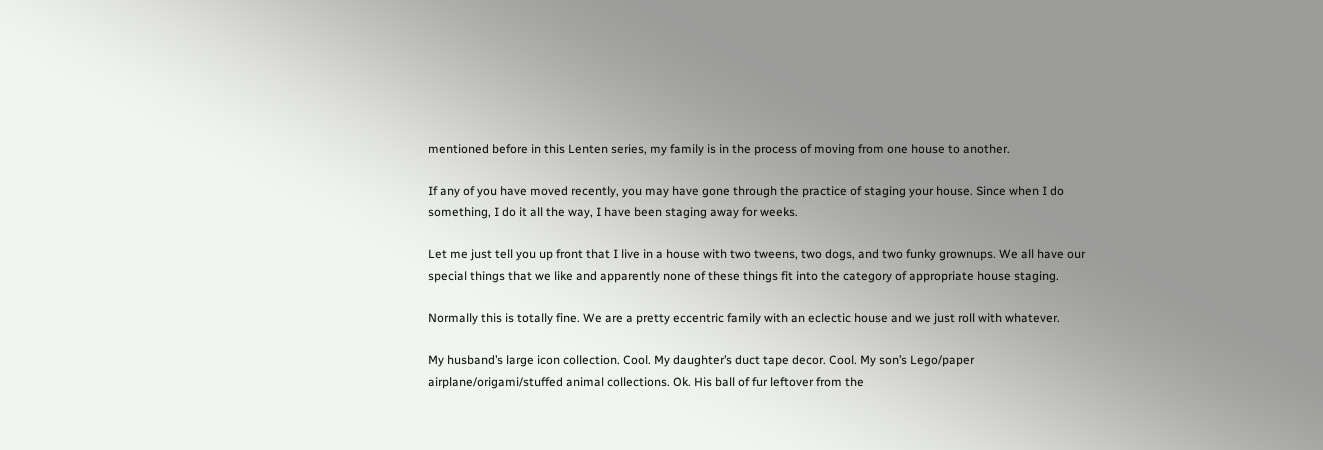mentioned before in this Lenten series, my family is in the process of moving from one house to another.

If any of you have moved recently, you may have gone through the practice of staging your house. Since when I do something, I do it all the way, I have been staging away for weeks.

Let me just tell you up front that I live in a house with two tweens, two dogs, and two funky grownups. We all have our special things that we like and apparently none of these things fit into the category of appropriate house staging.

Normally this is totally fine. We are a pretty eccentric family with an eclectic house and we just roll with whatever.

My husband’s large icon collection. Cool. My daughter’s duct tape decor. Cool. My son’s Lego/paper airplane/origami/stuffed animal collections. Ok. His ball of fur leftover from the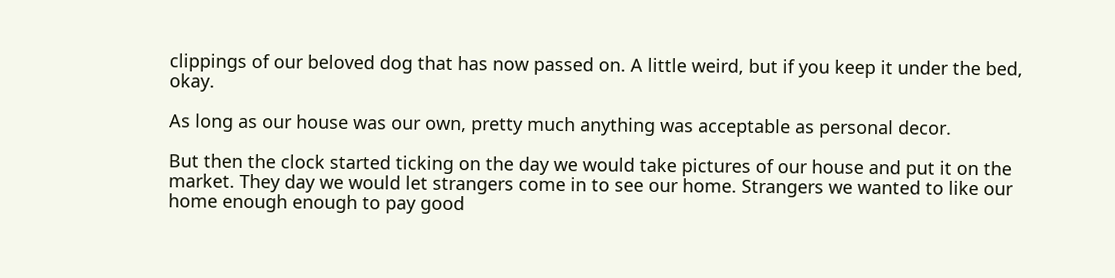clippings of our beloved dog that has now passed on. A little weird, but if you keep it under the bed, okay.

As long as our house was our own, pretty much anything was acceptable as personal decor.

But then the clock started ticking on the day we would take pictures of our house and put it on the market. They day we would let strangers come in to see our home. Strangers we wanted to like our home enough enough to pay good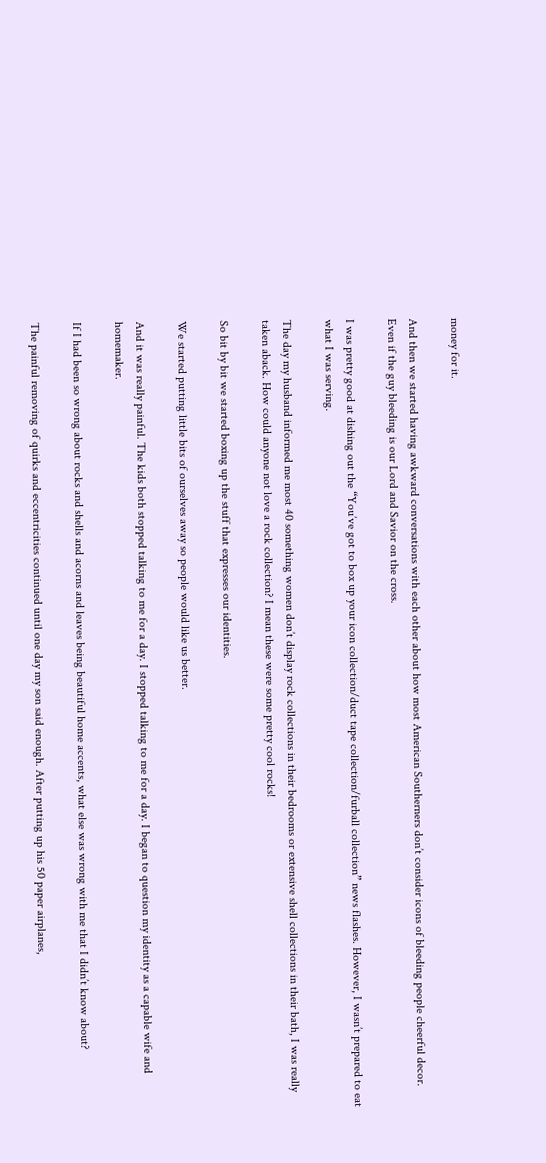money for it.

And then we started having awkward conversations with each other about how most American Southerners don’t consider icons of bleeding people cheerful decor. Even if the guy bleeding is our Lord and Savior on the cross.

I was pretty good at dishing out the “You’ve got to box up your icon collection/duct tape collection/furball collection” news flashes. However, I wasn’t prepared to eat what I was serving.

The day my husband informed me most 40 something women don’t display rock collections in their bedrooms or extensive shell collections in their bath, I was really taken aback. How could anyone not love a rock collection? I mean these were some pretty cool rocks!

So bit by bit we started boxing up the stuff that expresses our identities.

We started putting little bits of ourselves away so people would like us better.

And it was really painful. The kids both stopped talking to me for a day. I stopped talking to me for a day. I began to question my identity as a capable wife and homemaker.

If I had been so wrong about rocks and shells and acorns and leaves being beautiful home accents, what else was wrong with me that I didn’t know about?

The painful removing of quirks and eccentricities continued until one day my son said enough. After putting up his 50 paper airplanes,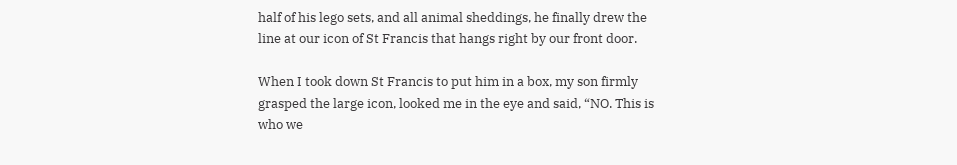half of his lego sets, and all animal sheddings, he finally drew the line at our icon of St Francis that hangs right by our front door.

When I took down St Francis to put him in a box, my son firmly grasped the large icon, looked me in the eye and said, “NO. This is who we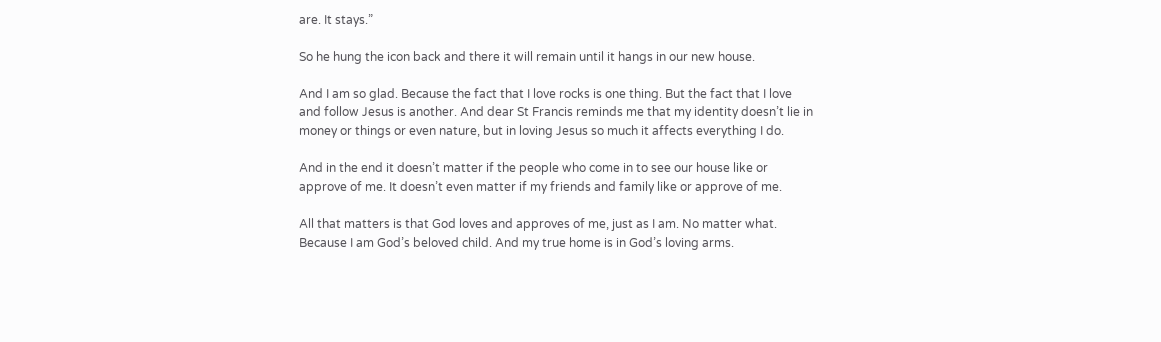are. It stays.”

So he hung the icon back and there it will remain until it hangs in our new house.

And I am so glad. Because the fact that I love rocks is one thing. But the fact that I love and follow Jesus is another. And dear St Francis reminds me that my identity doesn’t lie in money or things or even nature, but in loving Jesus so much it affects everything I do.

And in the end it doesn’t matter if the people who come in to see our house like or approve of me. It doesn’t even matter if my friends and family like or approve of me.

All that matters is that God loves and approves of me, just as I am. No matter what. Because I am God’s beloved child. And my true home is in God’s loving arms.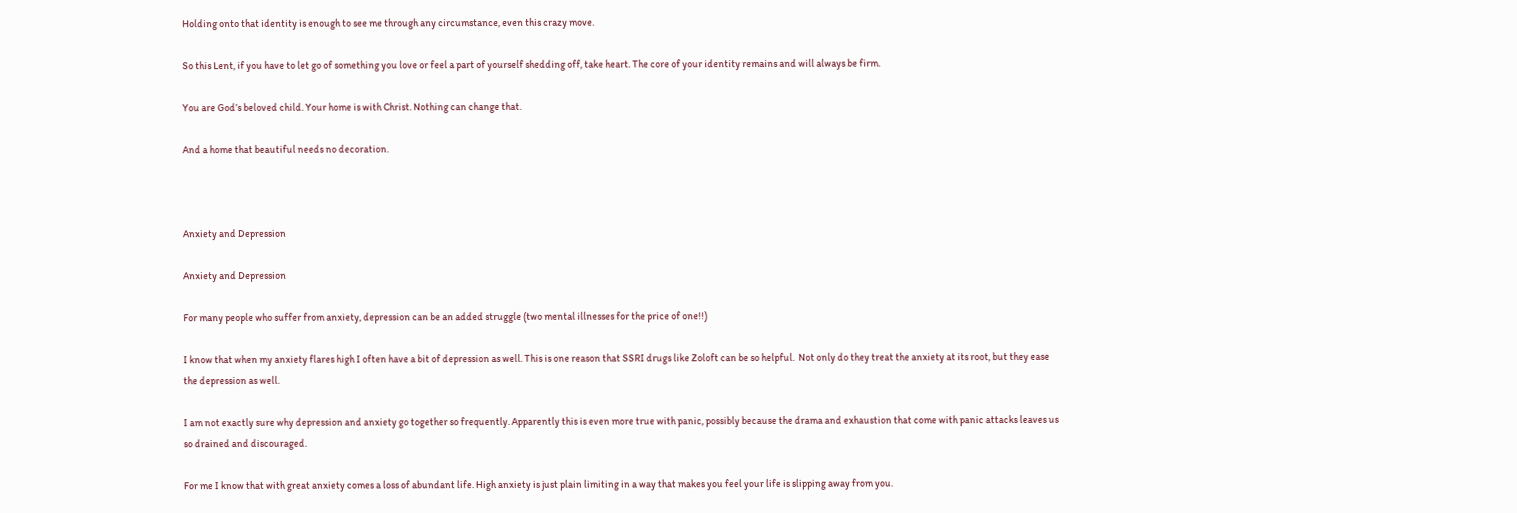Holding onto that identity is enough to see me through any circumstance, even this crazy move.

So this Lent, if you have to let go of something you love or feel a part of yourself shedding off, take heart. The core of your identity remains and will always be firm.

You are God’s beloved child. Your home is with Christ. Nothing can change that.

And a home that beautiful needs no decoration.



Anxiety and Depression

Anxiety and Depression

For many people who suffer from anxiety, depression can be an added struggle (two mental illnesses for the price of one!!)

I know that when my anxiety flares high I often have a bit of depression as well. This is one reason that SSRI drugs like Zoloft can be so helpful.  Not only do they treat the anxiety at its root, but they ease the depression as well.

I am not exactly sure why depression and anxiety go together so frequently. Apparently this is even more true with panic, possibly because the drama and exhaustion that come with panic attacks leaves us so drained and discouraged.

For me I know that with great anxiety comes a loss of abundant life. High anxiety is just plain limiting in a way that makes you feel your life is slipping away from you.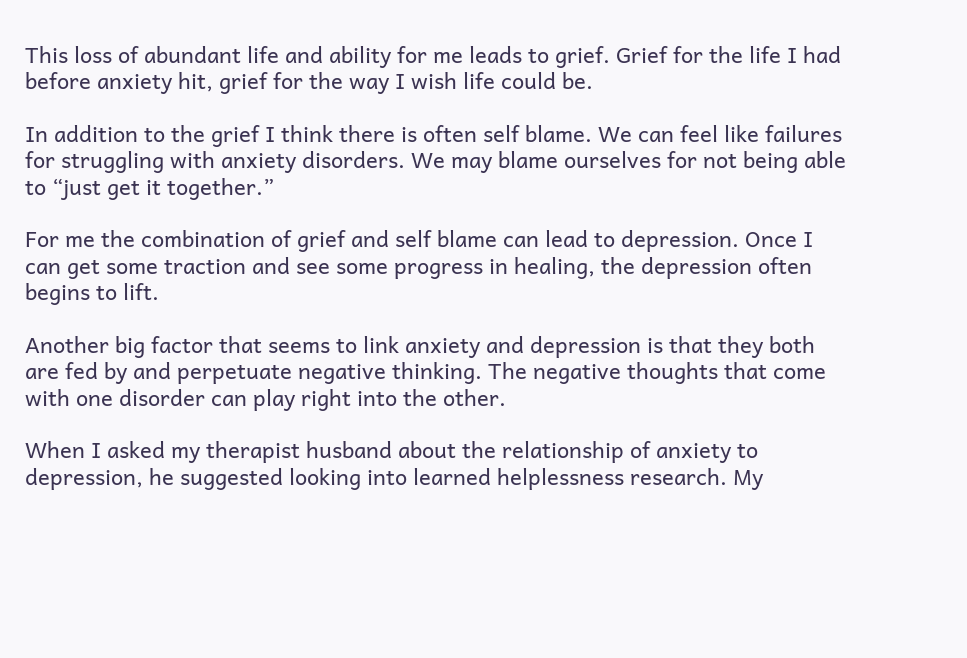This loss of abundant life and ability for me leads to grief. Grief for the life I had before anxiety hit, grief for the way I wish life could be.

In addition to the grief I think there is often self blame. We can feel like failures for struggling with anxiety disorders. We may blame ourselves for not being able to “just get it together.”

For me the combination of grief and self blame can lead to depression. Once I can get some traction and see some progress in healing, the depression often begins to lift.

Another big factor that seems to link anxiety and depression is that they both are fed by and perpetuate negative thinking. The negative thoughts that come with one disorder can play right into the other.

When I asked my therapist husband about the relationship of anxiety to depression, he suggested looking into learned helplessness research. My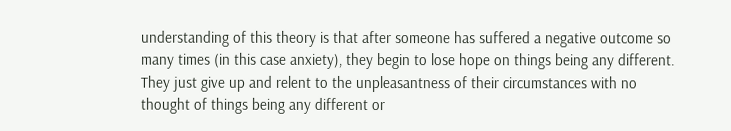understanding of this theory is that after someone has suffered a negative outcome so many times (in this case anxiety), they begin to lose hope on things being any different. They just give up and relent to the unpleasantness of their circumstances with no thought of things being any different or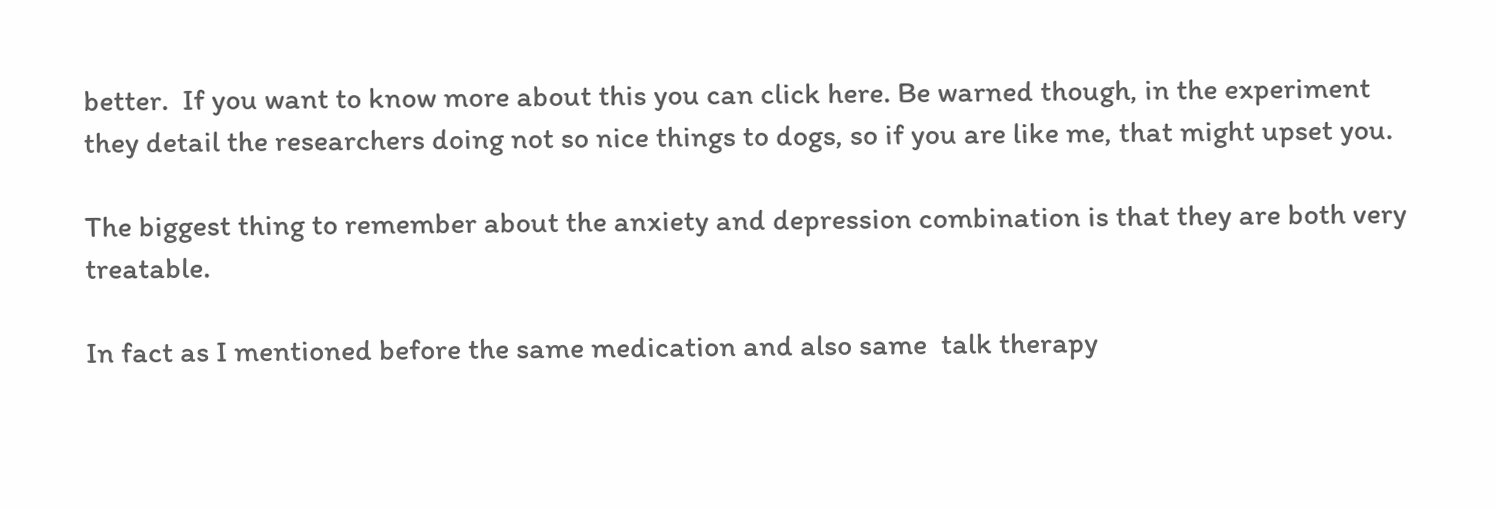better.  If you want to know more about this you can click here. Be warned though, in the experiment they detail the researchers doing not so nice things to dogs, so if you are like me, that might upset you.

The biggest thing to remember about the anxiety and depression combination is that they are both very treatable.

In fact as I mentioned before the same medication and also same  talk therapy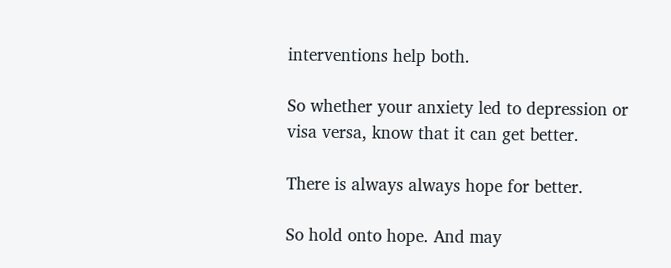interventions help both.

So whether your anxiety led to depression or visa versa, know that it can get better.

There is always always hope for better.

So hold onto hope. And may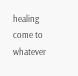healing come to whatever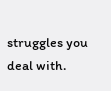struggles you deal with.